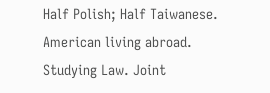Half Polish; Half Taiwanese. American living abroad. Studying Law. Joint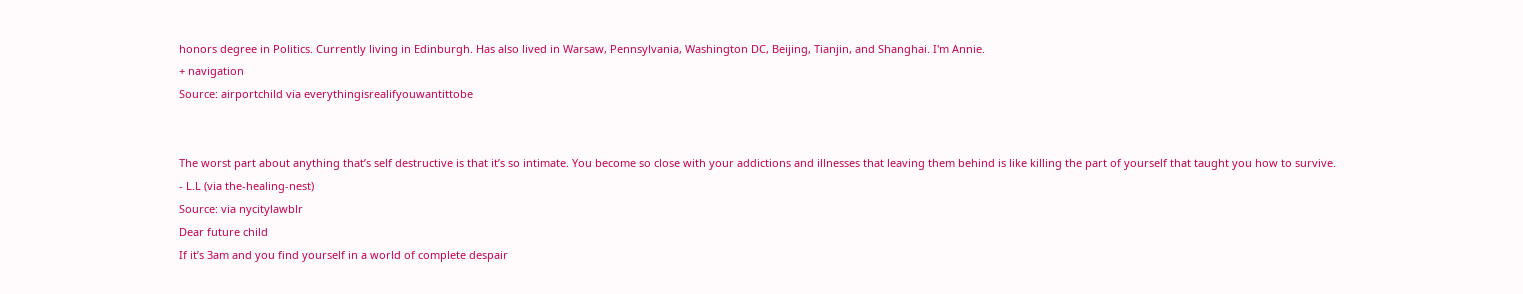honors degree in Politics. Currently living in Edinburgh. Has also lived in Warsaw, Pennsylvania, Washington DC, Beijing, Tianjin, and Shanghai. I'm Annie.
+ navigation
Source: airportchild via everythingisrealifyouwantittobe


The worst part about anything that’s self destructive is that it’s so intimate. You become so close with your addictions and illnesses that leaving them behind is like killing the part of yourself that taught you how to survive.
- L.L (via the-healing-nest)
Source: via nycitylawblr
Dear future child
If it’s 3am and you find yourself in a world of complete despair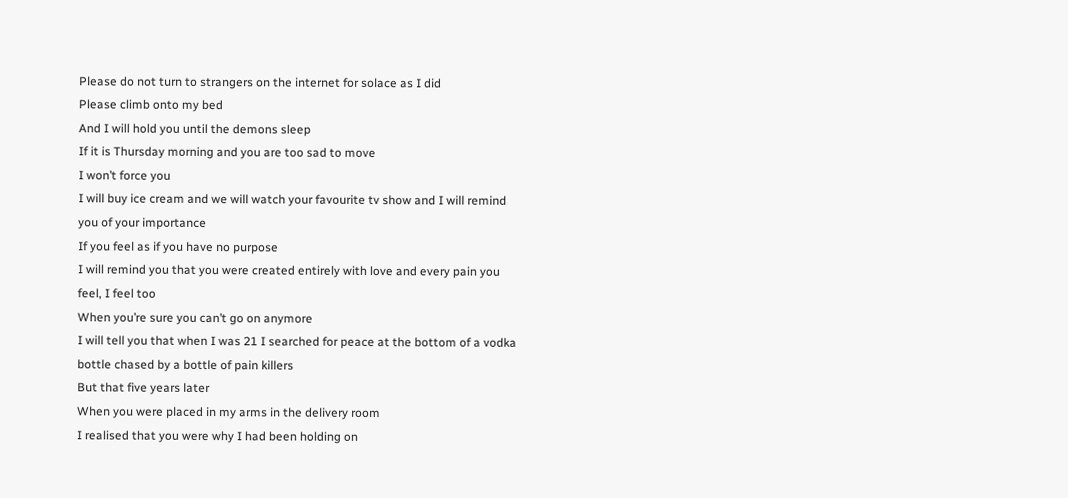Please do not turn to strangers on the internet for solace as I did
Please climb onto my bed
And I will hold you until the demons sleep
If it is Thursday morning and you are too sad to move
I won’t force you
I will buy ice cream and we will watch your favourite tv show and I will remind you of your importance
If you feel as if you have no purpose
I will remind you that you were created entirely with love and every pain you feel, I feel too
When you’re sure you can’t go on anymore
I will tell you that when I was 21 I searched for peace at the bottom of a vodka bottle chased by a bottle of pain killers
But that five years later
When you were placed in my arms in the delivery room
I realised that you were why I had been holding on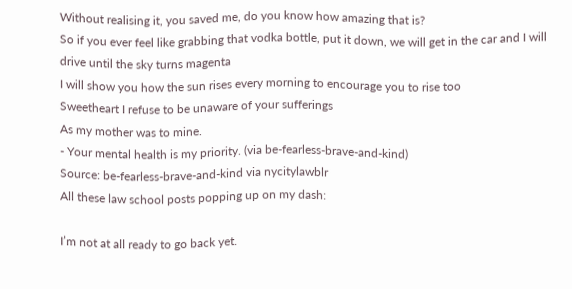Without realising it, you saved me, do you know how amazing that is?
So if you ever feel like grabbing that vodka bottle, put it down, we will get in the car and I will drive until the sky turns magenta
I will show you how the sun rises every morning to encourage you to rise too
Sweetheart I refuse to be unaware of your sufferings
As my mother was to mine.
- Your mental health is my priority. (via be-fearless-brave-and-kind)
Source: be-fearless-brave-and-kind via nycitylawblr
All these law school posts popping up on my dash:

I’m not at all ready to go back yet.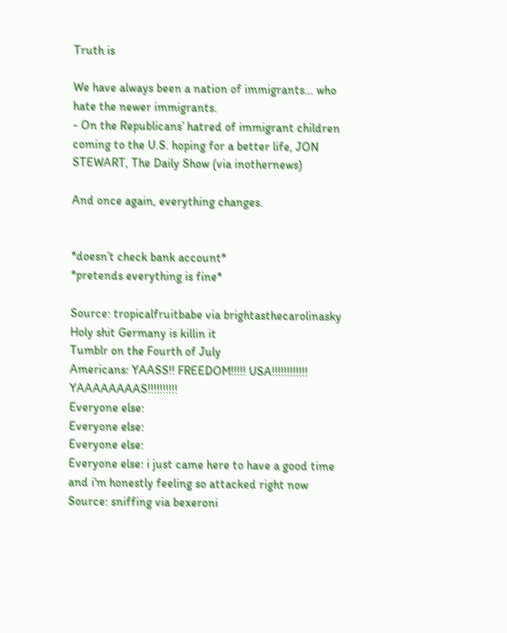Truth is

We have always been a nation of immigrants… who hate the newer immigrants.
- On the Republicans’ hatred of immigrant children coming to the U.S. hoping for a better life, JON STEWART, The Daily Show (via inothernews)

And once again, everything changes.


*doesn’t check bank account*
*pretends everything is fine*

Source: tropicalfruitbabe via brightasthecarolinasky
Holy shit Germany is killin it
Tumblr on the Fourth of July
Americans: YAASS!! FREEDOM!!!!! USA!!!!!!!!!!!! YAAAAAAAAS!!!!!!!!!!
Everyone else:
Everyone else:
Everyone else:
Everyone else: i just came here to have a good time and i'm honestly feeling so attacked right now
Source: sniffing via bexeroni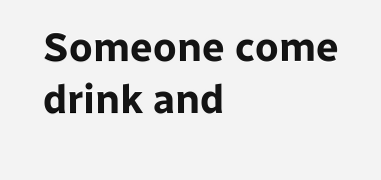Someone come drink and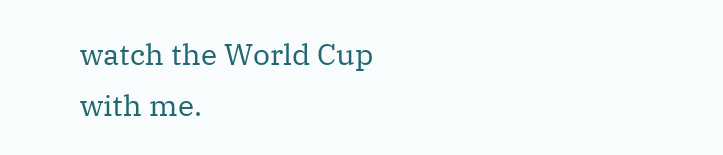watch the World Cup with me.